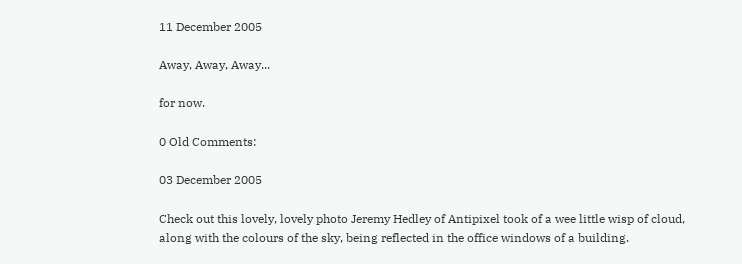11 December 2005

Away, Away, Away...

for now.

0 Old Comments:

03 December 2005

Check out this lovely, lovely photo Jeremy Hedley of Antipixel took of a wee little wisp of cloud, along with the colours of the sky, being reflected in the office windows of a building.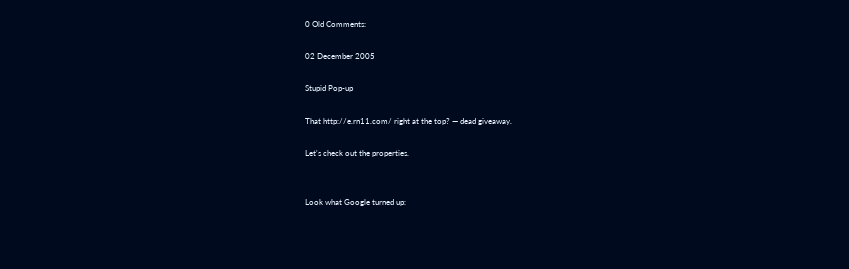0 Old Comments:

02 December 2005

Stupid Pop-up

That http://e.rn11.com/ right at the top? — dead giveaway.

Let's check out the properties.


Look what Google turned up: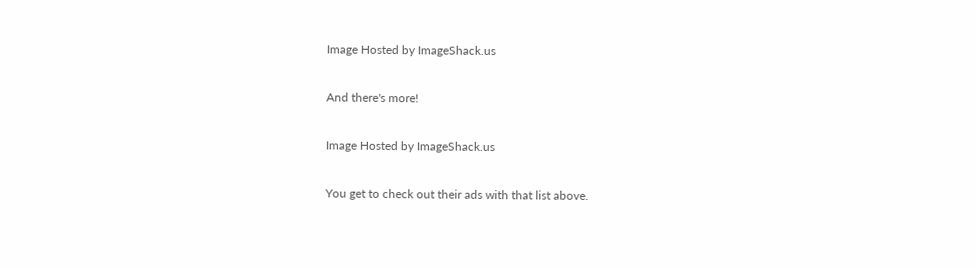Image Hosted by ImageShack.us

And there's more!

Image Hosted by ImageShack.us

You get to check out their ads with that list above.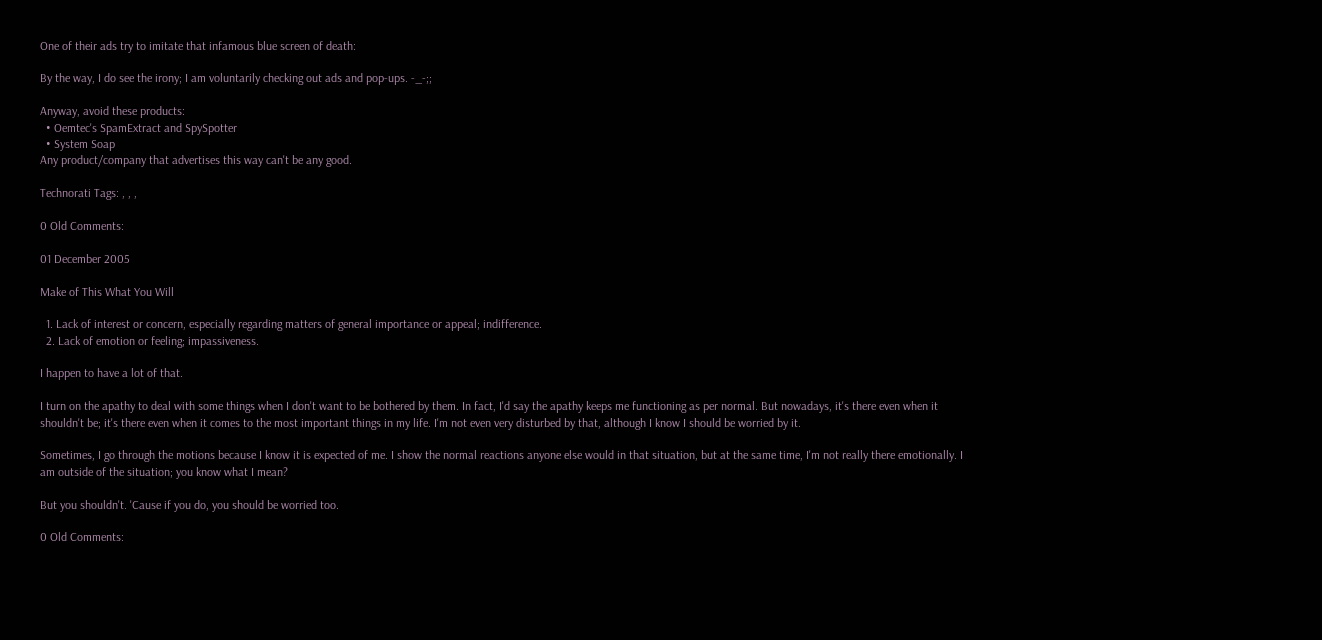One of their ads try to imitate that infamous blue screen of death:

By the way, I do see the irony; I am voluntarily checking out ads and pop-ups. -_-;;

Anyway, avoid these products:
  • Oemtec's SpamExtract and SpySpotter
  • System Soap
Any product/company that advertises this way can't be any good.

Technorati Tags: , , ,

0 Old Comments:

01 December 2005

Make of This What You Will

  1. Lack of interest or concern, especially regarding matters of general importance or appeal; indifference.
  2. Lack of emotion or feeling; impassiveness.

I happen to have a lot of that.

I turn on the apathy to deal with some things when I don't want to be bothered by them. In fact, I'd say the apathy keeps me functioning as per normal. But nowadays, it's there even when it shouldn't be; it's there even when it comes to the most important things in my life. I'm not even very disturbed by that, although I know I should be worried by it.

Sometimes, I go through the motions because I know it is expected of me. I show the normal reactions anyone else would in that situation, but at the same time, I'm not really there emotionally. I am outside of the situation; you know what I mean?

But you shouldn't. 'Cause if you do, you should be worried too.

0 Old Comments: